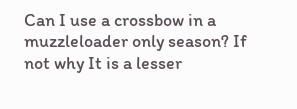Can I use a crossbow in a muzzleloader only season? If not why It is a lesser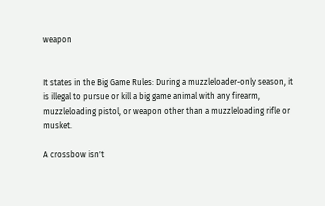weapon


It states in the Big Game Rules: During a muzzleloader-only season, it is illegal to pursue or kill a big game animal with any firearm, muzzleloading pistol, or weapon other than a muzzleloading rifle or musket.

A crossbow isn't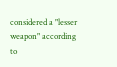considered a "lesser weapon" according to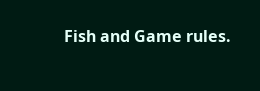Fish and Game rules.